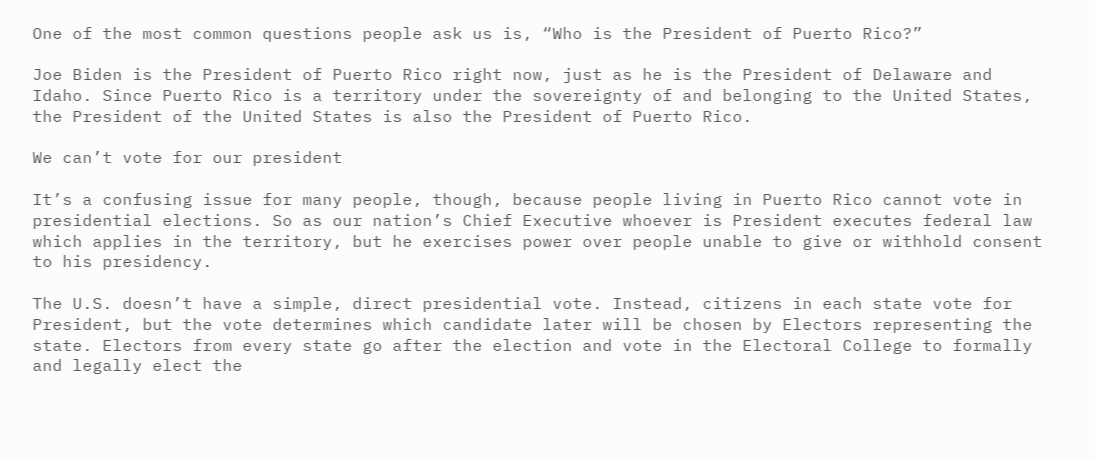One of the most common questions people ask us is, “Who is the President of Puerto Rico?”

Joe Biden is the President of Puerto Rico right now, just as he is the President of Delaware and Idaho. Since Puerto Rico is a territory under the sovereignty of and belonging to the United States, the President of the United States is also the President of Puerto Rico.

We can’t vote for our president

It’s a confusing issue for many people, though, because people living in Puerto Rico cannot vote in presidential elections. So as our nation’s Chief Executive whoever is President executes federal law which applies in the territory, but he exercises power over people unable to give or withhold consent to his presidency.

The U.S. doesn’t have a simple, direct presidential vote. Instead, citizens in each state vote for President, but the vote determines which candidate later will be chosen by Electors representing the state. Electors from every state go after the election and vote in the Electoral College to formally and legally elect the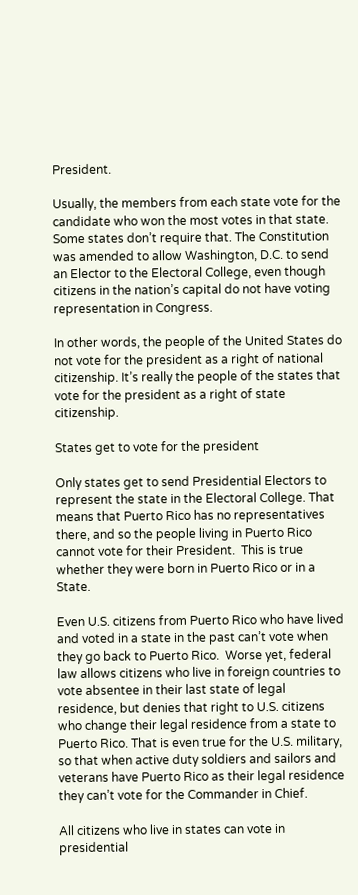President.

Usually, the members from each state vote for the candidate who won the most votes in that state. Some states don’t require that. The Constitution was amended to allow Washington, D.C. to send an Elector to the Electoral College, even though citizens in the nation’s capital do not have voting representation in Congress.

In other words, the people of the United States do not vote for the president as a right of national citizenship. It’s really the people of the states that vote for the president as a right of state citizenship.

States get to vote for the president

Only states get to send Presidential Electors to represent the state in the Electoral College. That means that Puerto Rico has no representatives there, and so the people living in Puerto Rico cannot vote for their President.  This is true whether they were born in Puerto Rico or in a State.

Even U.S. citizens from Puerto Rico who have lived and voted in a state in the past can’t vote when they go back to Puerto Rico.  Worse yet, federal law allows citizens who live in foreign countries to vote absentee in their last state of legal residence, but denies that right to U.S. citizens who change their legal residence from a state to Puerto Rico. That is even true for the U.S. military, so that when active duty soldiers and sailors and veterans have Puerto Rico as their legal residence they can’t vote for the Commander in Chief.

All citizens who live in states can vote in presidential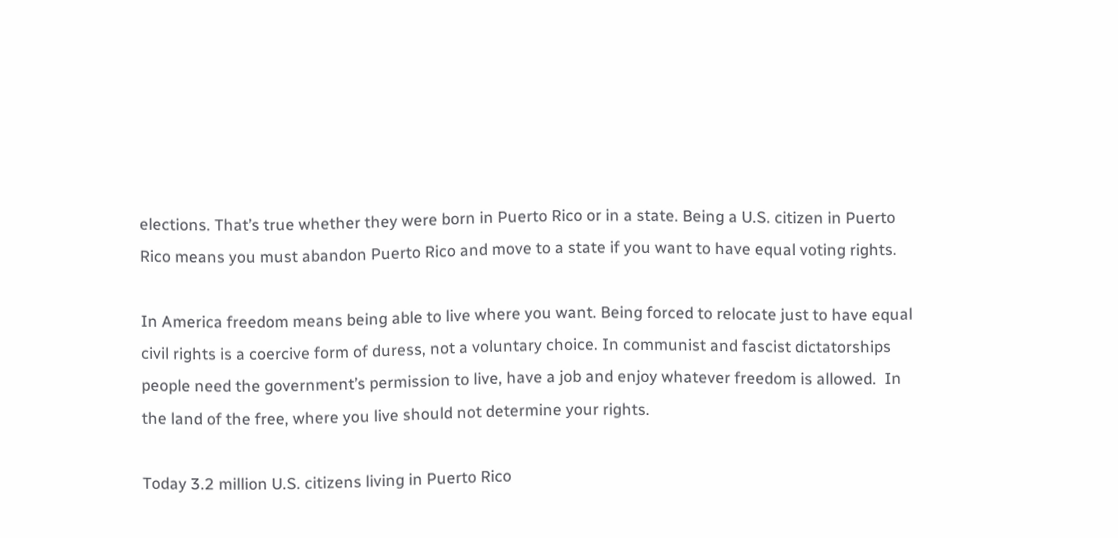elections. That’s true whether they were born in Puerto Rico or in a state. Being a U.S. citizen in Puerto Rico means you must abandon Puerto Rico and move to a state if you want to have equal voting rights.

In America freedom means being able to live where you want. Being forced to relocate just to have equal civil rights is a coercive form of duress, not a voluntary choice. In communist and fascist dictatorships people need the government’s permission to live, have a job and enjoy whatever freedom is allowed.  In the land of the free, where you live should not determine your rights.

Today 3.2 million U.S. citizens living in Puerto Rico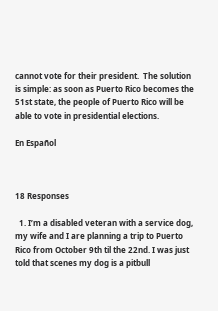cannot vote for their president.  The solution is simple: as soon as Puerto Rico becomes the 51st state, the people of Puerto Rico will be able to vote in presidential elections.

En Español



18 Responses

  1. I’m a disabled veteran with a service dog, my wife and I are planning a trip to Puerto Rico from October 9th til the 22nd. I was just told that scenes my dog is a pitbull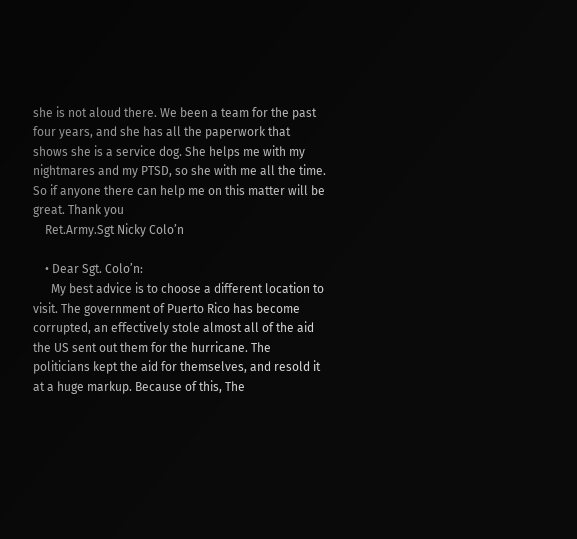she is not aloud there. We been a team for the past four years, and she has all the paperwork that shows she is a service dog. She helps me with my nightmares and my PTSD, so she with me all the time. So if anyone there can help me on this matter will be great. Thank you
    Ret.Army.Sgt Nicky Colo’n

    • Dear Sgt. Colo’n:
      My best advice is to choose a different location to visit. The government of Puerto Rico has become corrupted, an effectively stole almost all of the aid the US sent out them for the hurricane. The politicians kept the aid for themselves, and resold it at a huge markup. Because of this, The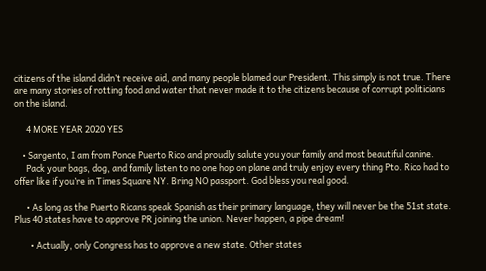citizens of the island didn’t receive aid, and many people blamed our President. This simply is not true. There are many stories of rotting food and water that never made it to the citizens because of corrupt politicians on the island.

      4 MORE YEAR 2020 YES

    • Sargento, I am from Ponce Puerto Rico and proudly salute you your family and most beautiful canine.
      Pack your bags, dog, and family listen to no one hop on plane and truly enjoy every thing Pto. Rico had to offer like if you’re in Times Square NY. Bring NO passport. God bless you real good.

      • As long as the Puerto Ricans speak Spanish as their primary language, they will never be the 51st state. Plus 40 states have to approve PR joining the union. Never happen, a pipe dream!

        • Actually, only Congress has to approve a new state. Other states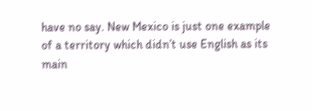have no say. New Mexico is just one example of a territory which didn’t use English as its main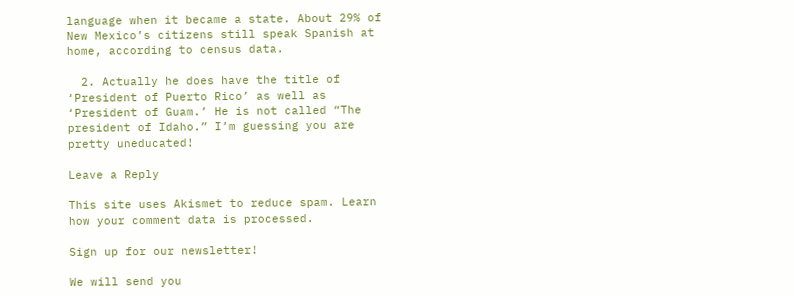language when it became a state. About 29% of New Mexico’s citizens still speak Spanish at home, according to census data.

  2. Actually he does have the title of ‘President of Puerto Rico’ as well as ‘President of Guam.’ He is not called “The president of Idaho.” I’m guessing you are pretty uneducated!

Leave a Reply

This site uses Akismet to reduce spam. Learn how your comment data is processed.

Sign up for our newsletter!

We will send you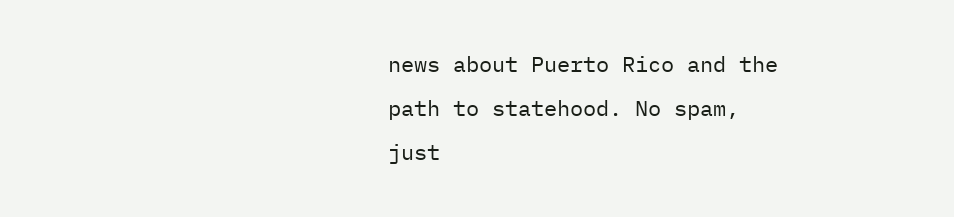news about Puerto Rico and the path to statehood. No spam, just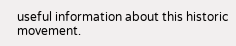useful information about this historic movement.